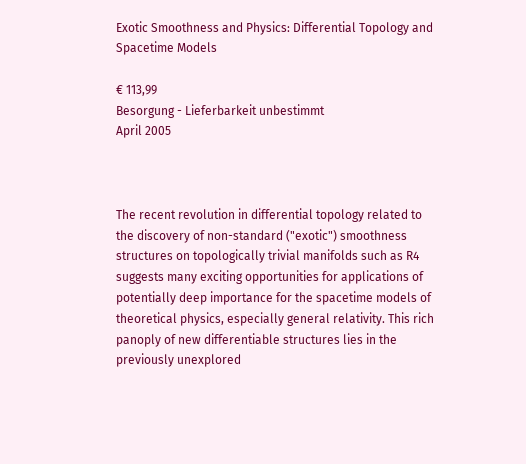Exotic Smoothness and Physics: Differential Topology and Spacetime Models

€ 113,99
Besorgung - Lieferbarkeit unbestimmt
April 2005



The recent revolution in differential topology related to the discovery of non-standard ("exotic") smoothness structures on topologically trivial manifolds such as R4 suggests many exciting opportunities for applications of potentially deep importance for the spacetime models of theoretical physics, especially general relativity. This rich panoply of new differentiable structures lies in the previously unexplored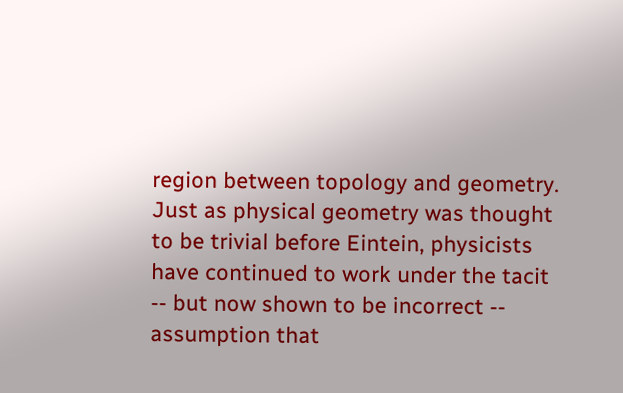region between topology and geometry. Just as physical geometry was thought to be trivial before Eintein, physicists have continued to work under the tacit -- but now shown to be incorrect -- assumption that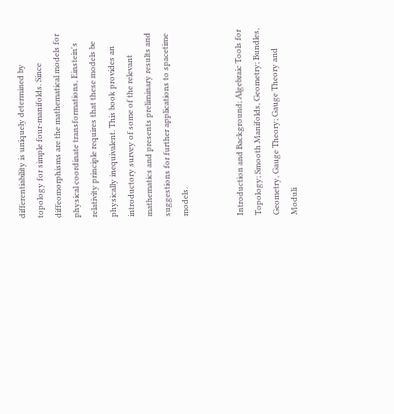differentiability is uniquely determined by topology for simple four-manifolds. Since diffeomorphisms are the mathematical models for physical coordinate transformations, Einstein's relativity principle requires that these models be physically inequivalent. This book provides an introductory survey of some of the relevant mathematics and presents preliminary results and suggestions for further applications to spacetime models.


Introduction and Background; Algebraic Tools for Topology; Smooth Manifolds, Geometry; Bundles, Geometry, Gauge Theory; Gauge Theory and Moduli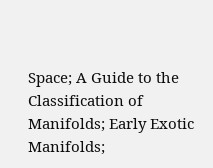Space; A Guide to the Classification of Manifolds; Early Exotic Manifolds;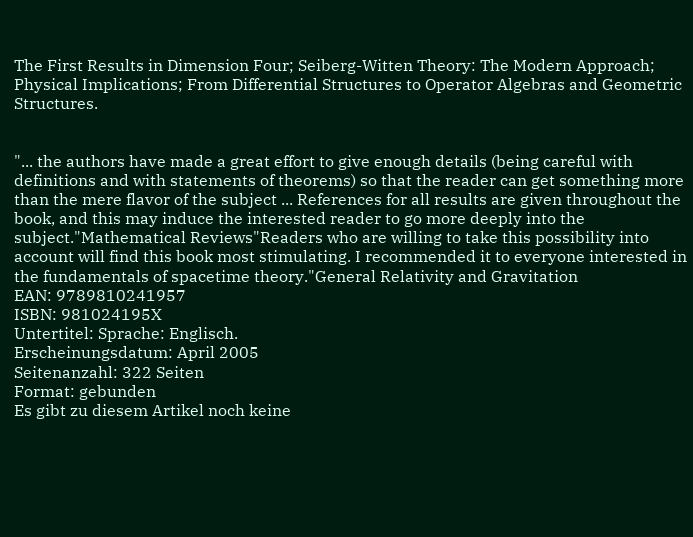The First Results in Dimension Four; Seiberg-Witten Theory: The Modern Approach; Physical Implications; From Differential Structures to Operator Algebras and Geometric Structures.


"... the authors have made a great effort to give enough details (being careful with definitions and with statements of theorems) so that the reader can get something more than the mere flavor of the subject ... References for all results are given throughout the book, and this may induce the interested reader to go more deeply into the subject."Mathematical Reviews"Readers who are willing to take this possibility into account will find this book most stimulating. I recommended it to everyone interested in the fundamentals of spacetime theory."General Relativity and Gravitation
EAN: 9789810241957
ISBN: 981024195X
Untertitel: Sprache: Englisch.
Erscheinungsdatum: April 2005
Seitenanzahl: 322 Seiten
Format: gebunden
Es gibt zu diesem Artikel noch keine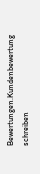Bewertungen.Kundenbewertung schreiben